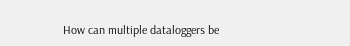How can multiple dataloggers be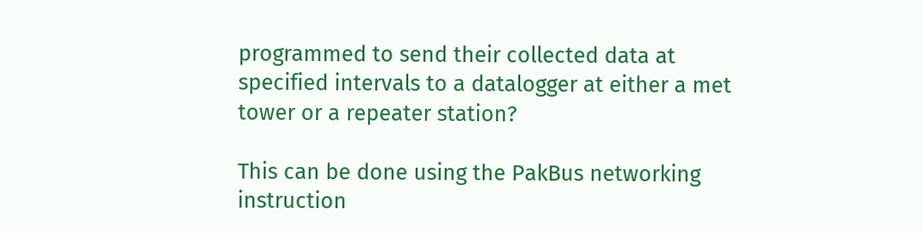programmed to send their collected data at specified intervals to a datalogger at either a met tower or a repeater station?

This can be done using the PakBus networking instruction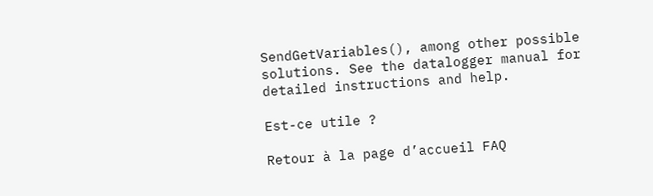SendGetVariables(), among other possible solutions. See the datalogger manual for detailed instructions and help.

Est-ce utile ?

Retour à la page d’accueil FAQ